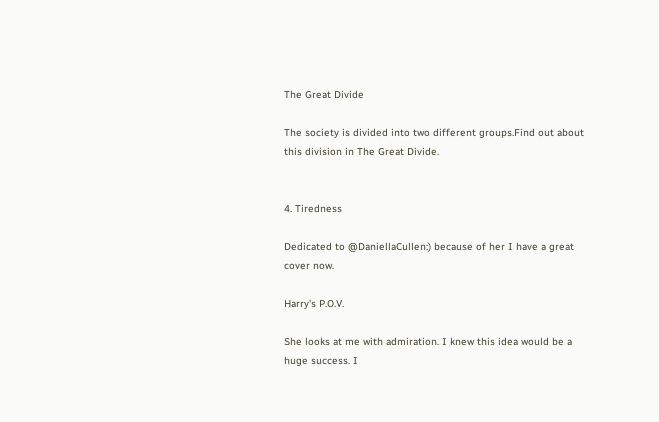The Great Divide

The society is divided into two different groups.Find out about this division in The Great Divide.


4. Tiredness

Dedicated to @DaniellaCullen:) because of her I have a great cover now.

Harry's P.O.V.

She looks at me with admiration. I knew this idea would be a huge success. I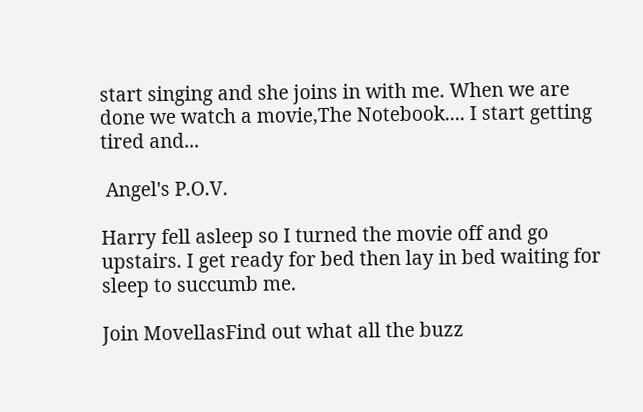start singing and she joins in with me. When we are done we watch a movie,The Notebook.... I start getting tired and...

 Angel's P.O.V.

Harry fell asleep so I turned the movie off and go upstairs. I get ready for bed then lay in bed waiting for sleep to succumb me.

Join MovellasFind out what all the buzz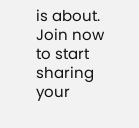is about. Join now to start sharing your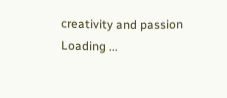creativity and passion
Loading ...